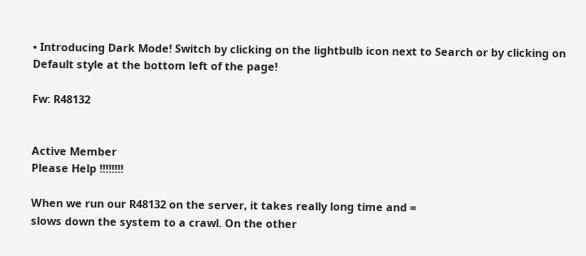• Introducing Dark Mode! Switch by clicking on the lightbulb icon next to Search or by clicking on Default style at the bottom left of the page!

Fw: R48132


Active Member
Please Help !!!!!!!!

When we run our R48132 on the server, it takes really long time and =
slows down the system to a crawl. On the other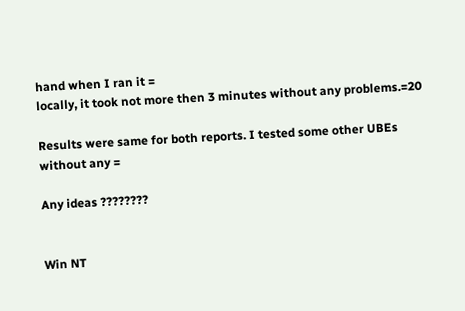hand when I ran it =
locally, it took not more then 3 minutes without any problems.=20

Results were same for both reports. I tested some other UBEs without any =

Any ideas ????????


Win NT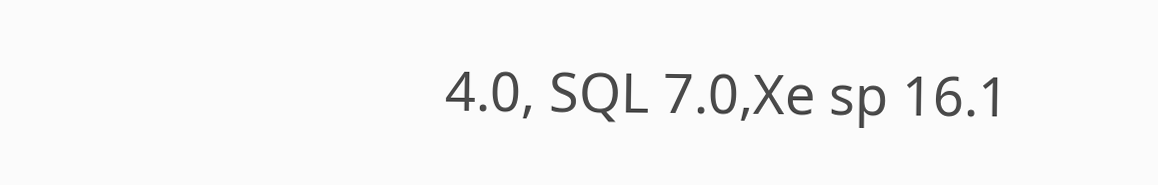4.0, SQL 7.0,Xe sp 16.1